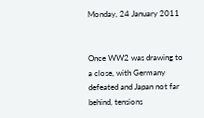Monday, 24 January 2011


Once WW2 was drawing to a close, with Germany defeated and Japan not far behind, tensions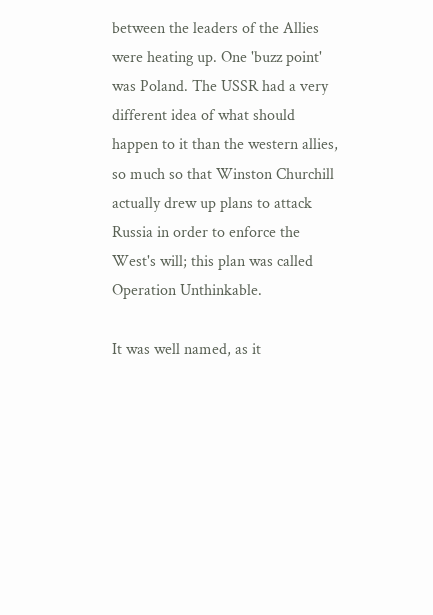between the leaders of the Allies were heating up. One 'buzz point' was Poland. The USSR had a very different idea of what should happen to it than the western allies, so much so that Winston Churchill actually drew up plans to attack Russia in order to enforce the West's will; this plan was called Operation Unthinkable.

It was well named, as it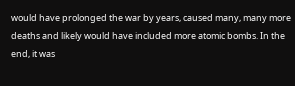would have prolonged the war by years, caused many, many more deaths and likely would have included more atomic bombs. In the end, it was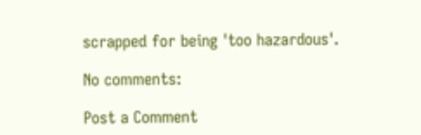scrapped for being 'too hazardous'.

No comments:

Post a Comment